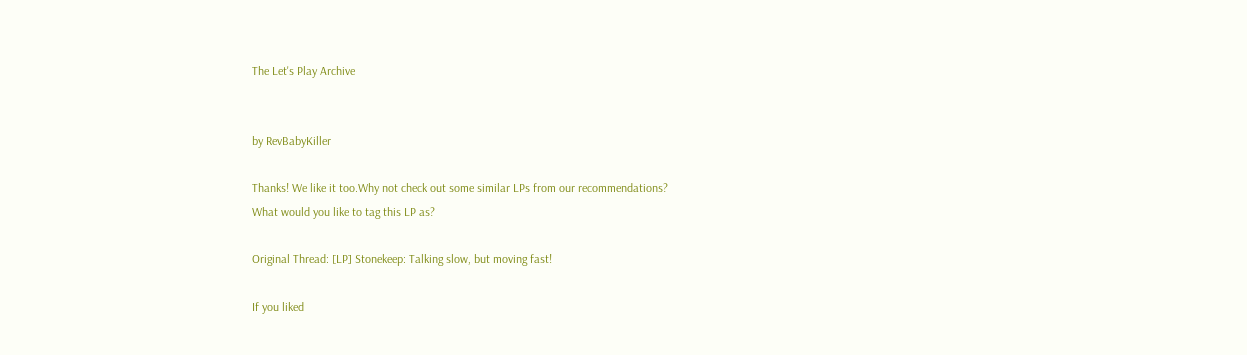The Let's Play Archive


by RevBabyKiller

Thanks! We like it too.Why not check out some similar LPs from our recommendations?
What would you like to tag this LP as?

Original Thread: [LP] Stonekeep: Talking slow, but moving fast!

If you liked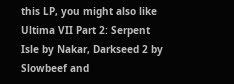this LP, you might also like Ultima VII Part 2: Serpent Isle by Nakar, Darkseed 2 by Slowbeef and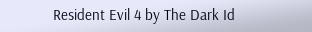Resident Evil 4 by The Dark Id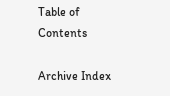Table of Contents

Archive Index